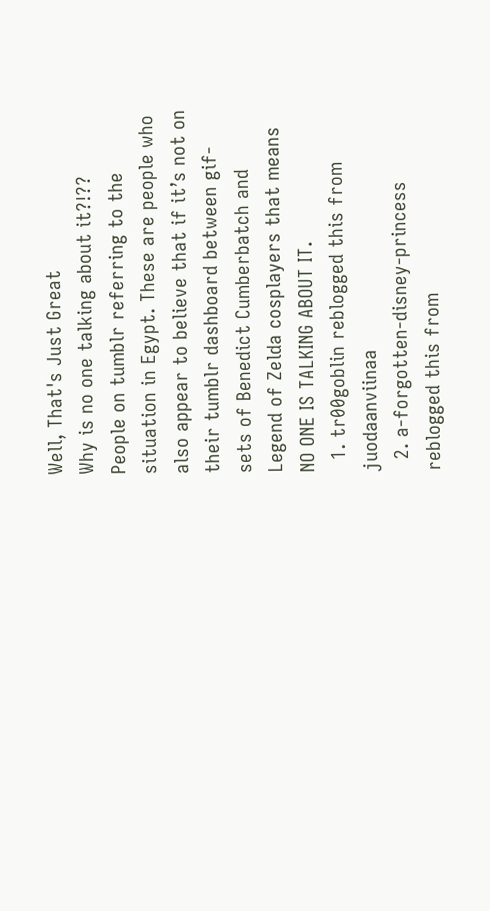Well, That's Just Great
Why is no one talking about it?!??
People on tumblr referring to the situation in Egypt. These are people who also appear to believe that if it’s not on their tumblr dashboard between gif-sets of Benedict Cumberbatch and Legend of Zelda cosplayers that means NO ONE IS TALKING ABOUT IT.
  1. tr00goblin reblogged this from juodaanviinaa
  2. a-forgotten-disney-princess reblogged this from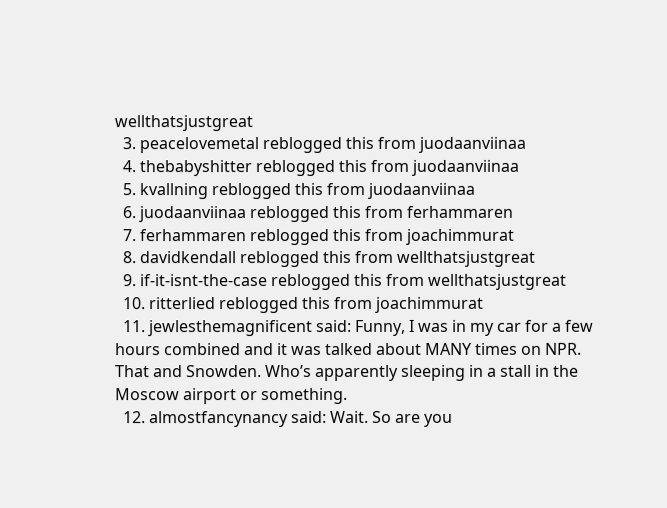wellthatsjustgreat
  3. peacelovemetal reblogged this from juodaanviinaa
  4. thebabyshitter reblogged this from juodaanviinaa
  5. kvallning reblogged this from juodaanviinaa
  6. juodaanviinaa reblogged this from ferhammaren
  7. ferhammaren reblogged this from joachimmurat
  8. davidkendall reblogged this from wellthatsjustgreat
  9. if-it-isnt-the-case reblogged this from wellthatsjustgreat
  10. ritterlied reblogged this from joachimmurat
  11. jewlesthemagnificent said: Funny, I was in my car for a few hours combined and it was talked about MANY times on NPR. That and Snowden. Who’s apparently sleeping in a stall in the Moscow airport or something.
  12. almostfancynancy said: Wait. So are you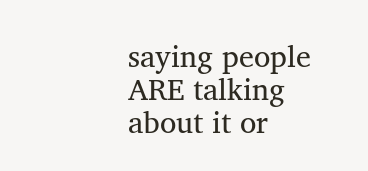saying people ARE talking about it or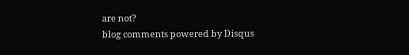are not?
blog comments powered by Disqus